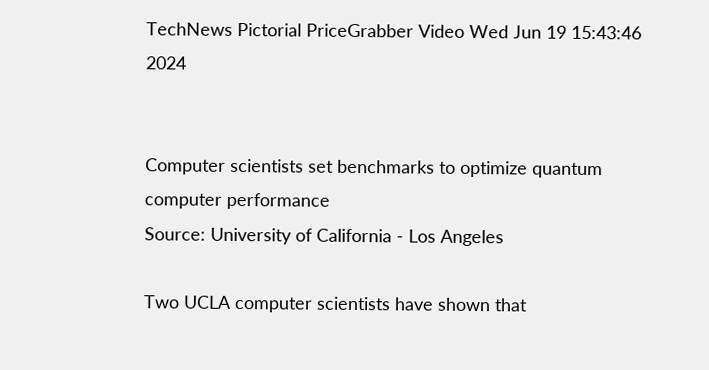TechNews Pictorial PriceGrabber Video Wed Jun 19 15:43:46 2024


Computer scientists set benchmarks to optimize quantum computer performance
Source: University of California - Los Angeles

Two UCLA computer scientists have shown that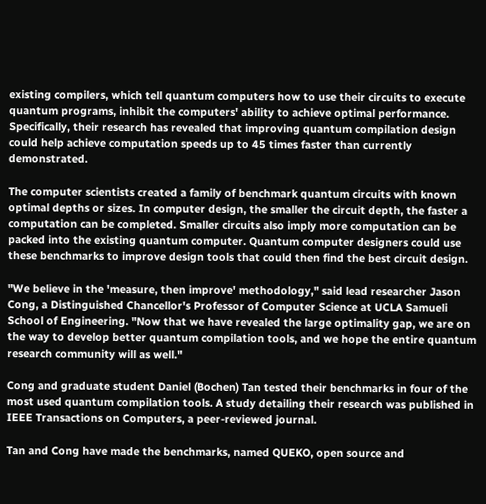existing compilers, which tell quantum computers how to use their circuits to execute quantum programs, inhibit the computers' ability to achieve optimal performance. Specifically, their research has revealed that improving quantum compilation design could help achieve computation speeds up to 45 times faster than currently demonstrated.

The computer scientists created a family of benchmark quantum circuits with known optimal depths or sizes. In computer design, the smaller the circuit depth, the faster a computation can be completed. Smaller circuits also imply more computation can be packed into the existing quantum computer. Quantum computer designers could use these benchmarks to improve design tools that could then find the best circuit design.

"We believe in the 'measure, then improve' methodology," said lead researcher Jason Cong, a Distinguished Chancellor's Professor of Computer Science at UCLA Samueli School of Engineering. "Now that we have revealed the large optimality gap, we are on the way to develop better quantum compilation tools, and we hope the entire quantum research community will as well."

Cong and graduate student Daniel (Bochen) Tan tested their benchmarks in four of the most used quantum compilation tools. A study detailing their research was published in IEEE Transactions on Computers, a peer-reviewed journal.

Tan and Cong have made the benchmarks, named QUEKO, open source and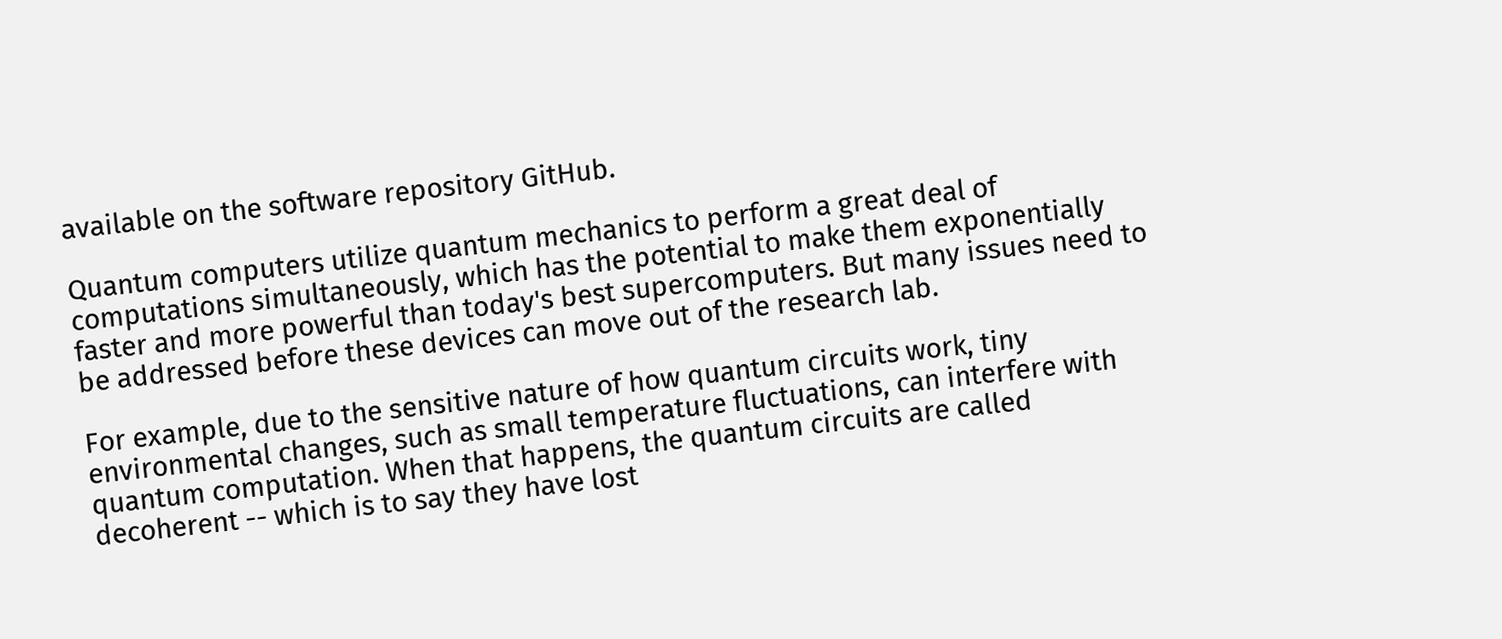available on the software repository GitHub.

Quantum computers utilize quantum mechanics to perform a great deal of computations simultaneously, which has the potential to make them exponentially faster and more powerful than today's best supercomputers. But many issues need to be addressed before these devices can move out of the research lab.

For example, due to the sensitive nature of how quantum circuits work, tiny environmental changes, such as small temperature fluctuations, can interfere with quantum computation. When that happens, the quantum circuits are called decoherent -- which is to say they have lost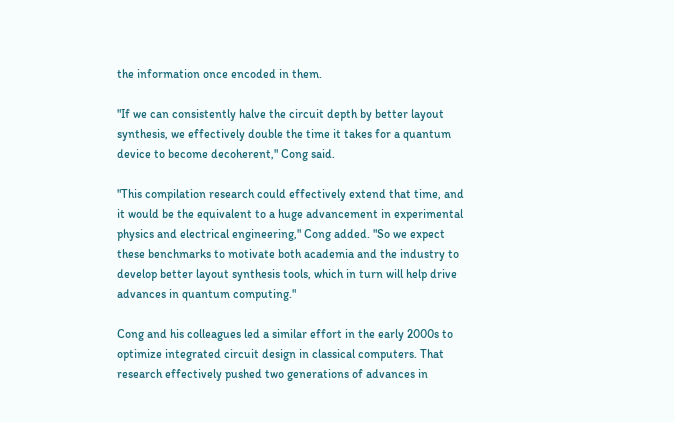the information once encoded in them.

"If we can consistently halve the circuit depth by better layout synthesis, we effectively double the time it takes for a quantum device to become decoherent," Cong said.

"This compilation research could effectively extend that time, and it would be the equivalent to a huge advancement in experimental physics and electrical engineering," Cong added. "So we expect these benchmarks to motivate both academia and the industry to develop better layout synthesis tools, which in turn will help drive advances in quantum computing."

Cong and his colleagues led a similar effort in the early 2000s to optimize integrated circuit design in classical computers. That research effectively pushed two generations of advances in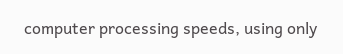computer processing speeds, using only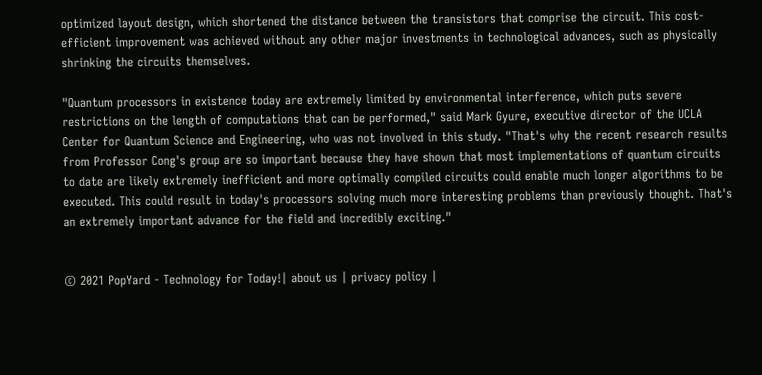optimized layout design, which shortened the distance between the transistors that comprise the circuit. This cost-efficient improvement was achieved without any other major investments in technological advances, such as physically shrinking the circuits themselves.

"Quantum processors in existence today are extremely limited by environmental interference, which puts severe restrictions on the length of computations that can be performed," said Mark Gyure, executive director of the UCLA Center for Quantum Science and Engineering, who was not involved in this study. "That's why the recent research results from Professor Cong's group are so important because they have shown that most implementations of quantum circuits to date are likely extremely inefficient and more optimally compiled circuits could enable much longer algorithms to be executed. This could result in today's processors solving much more interesting problems than previously thought. That's an extremely important advance for the field and incredibly exciting."


© 2021 PopYard - Technology for Today!| about us | privacy policy |